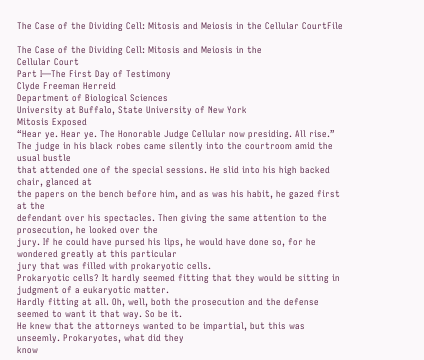The Case of the Dividing Cell: Mitosis and Meiosis in the Cellular CourtFile

The Case of the Dividing Cell: Mitosis and Meiosis in the
Cellular Court
Part I—The First Day of Testimony
Clyde Freeman Herreid
Department of Biological Sciences
University at Buffalo, State University of New York
Mitosis Exposed
“Hear ye. Hear ye. The Honorable Judge Cellular now presiding. All rise.”
The judge in his black robes came silently into the courtroom amid the usual bustle
that attended one of the special sessions. He slid into his high backed chair, glanced at
the papers on the bench before him, and as was his habit, he gazed first at the
defendant over his spectacles. Then giving the same attention to the prosecution, he looked over the
jury. If he could have pursed his lips, he would have done so, for he wondered greatly at this particular
jury that was filled with prokaryotic cells.
Prokaryotic cells? It hardly seemed fitting that they would be sitting in judgment of a eukaryotic matter.
Hardly fitting at all. Oh, well, both the prosecution and the defense seemed to want it that way. So be it.
He knew that the attorneys wanted to be impartial, but this was unseemly. Prokaryotes, what did they
know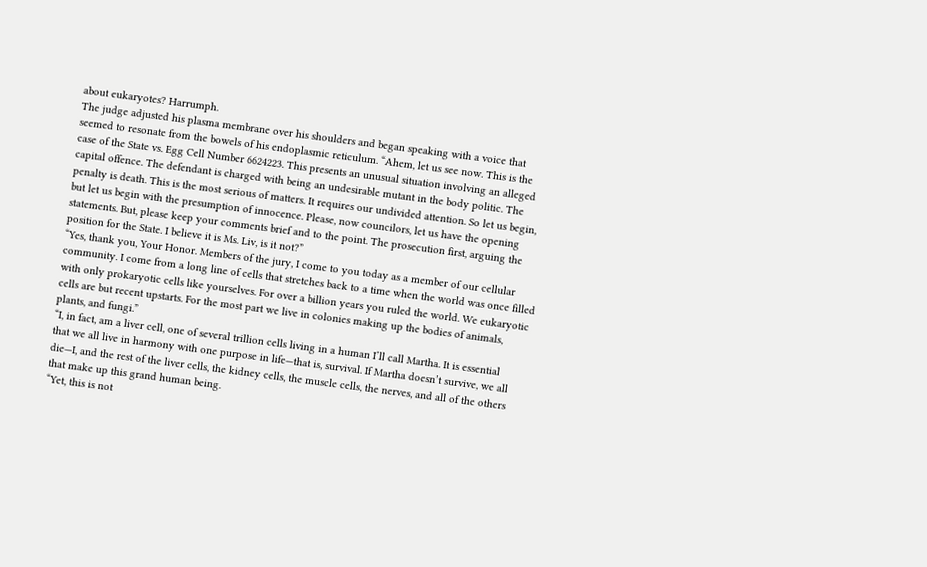about eukaryotes? Harrumph.
The judge adjusted his plasma membrane over his shoulders and began speaking with a voice that
seemed to resonate from the bowels of his endoplasmic reticulum. “Ahem, let us see now. This is the
case of the State vs. Egg Cell Number 6624223. This presents an unusual situation involving an alleged
capital offence. The defendant is charged with being an undesirable mutant in the body politic. The
penalty is death. This is the most serious of matters. It requires our undivided attention. So let us begin,
but let us begin with the presumption of innocence. Please, now councilors, let us have the opening
statements. But, please keep your comments brief and to the point. The prosecution first, arguing the
position for the State. I believe it is Ms. Liv, is it not?”
“Yes, thank you, Your Honor. Members of the jury, I come to you today as a member of our cellular
community. I come from a long line of cells that stretches back to a time when the world was once filled
with only prokaryotic cells like yourselves. For over a billion years you ruled the world. We eukaryotic
cells are but recent upstarts. For the most part we live in colonies making up the bodies of animals,
plants, and fungi.”
“I, in fact, am a liver cell, one of several trillion cells living in a human I’ll call Martha. It is essential
that we all live in harmony with one purpose in life—that is, survival. If Martha doesn’t survive, we all
die—I, and the rest of the liver cells, the kidney cells, the muscle cells, the nerves, and all of the others
that make up this grand human being.
“Yet, this is not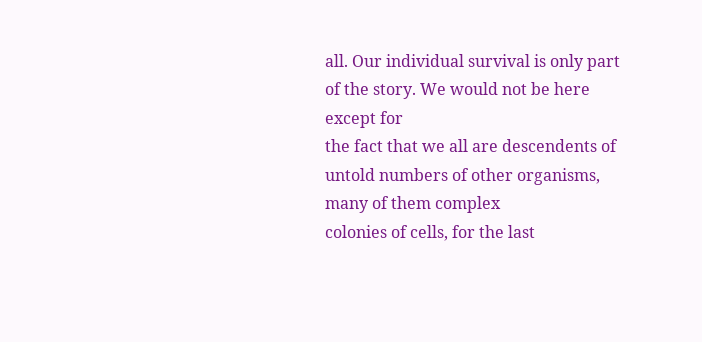all. Our individual survival is only part of the story. We would not be here except for
the fact that we all are descendents of untold numbers of other organisms, many of them complex
colonies of cells, for the last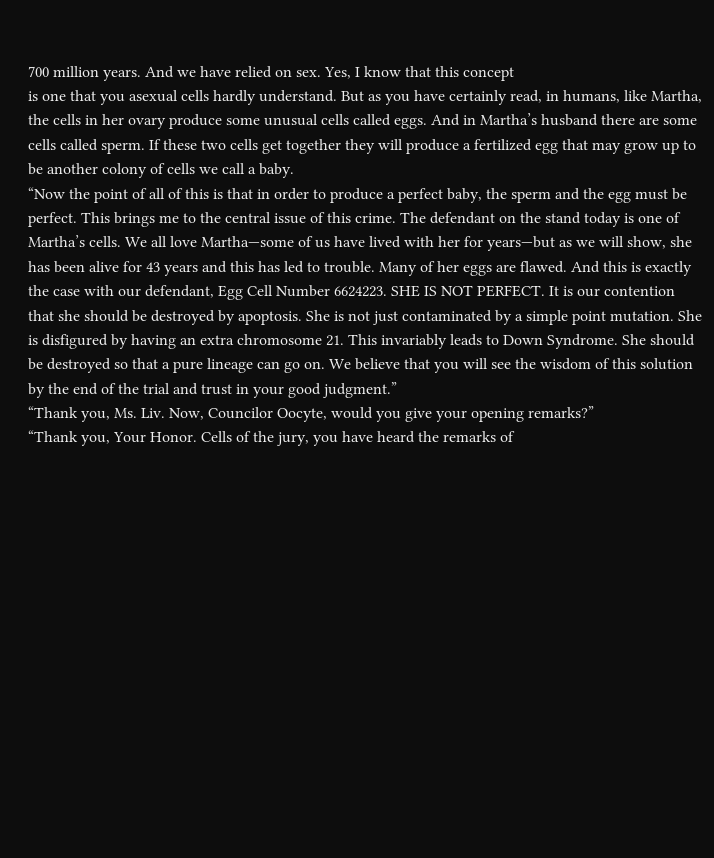700 million years. And we have relied on sex. Yes, I know that this concept
is one that you asexual cells hardly understand. But as you have certainly read, in humans, like Martha,
the cells in her ovary produce some unusual cells called eggs. And in Martha’s husband there are some
cells called sperm. If these two cells get together they will produce a fertilized egg that may grow up to
be another colony of cells we call a baby.
“Now the point of all of this is that in order to produce a perfect baby, the sperm and the egg must be
perfect. This brings me to the central issue of this crime. The defendant on the stand today is one of
Martha’s cells. We all love Martha—some of us have lived with her for years—but as we will show, she
has been alive for 43 years and this has led to trouble. Many of her eggs are flawed. And this is exactly
the case with our defendant, Egg Cell Number 6624223. SHE IS NOT PERFECT. It is our contention
that she should be destroyed by apoptosis. She is not just contaminated by a simple point mutation. She
is disfigured by having an extra chromosome 21. This invariably leads to Down Syndrome. She should
be destroyed so that a pure lineage can go on. We believe that you will see the wisdom of this solution
by the end of the trial and trust in your good judgment.”
“Thank you, Ms. Liv. Now, Councilor Oocyte, would you give your opening remarks?”
“Thank you, Your Honor. Cells of the jury, you have heard the remarks of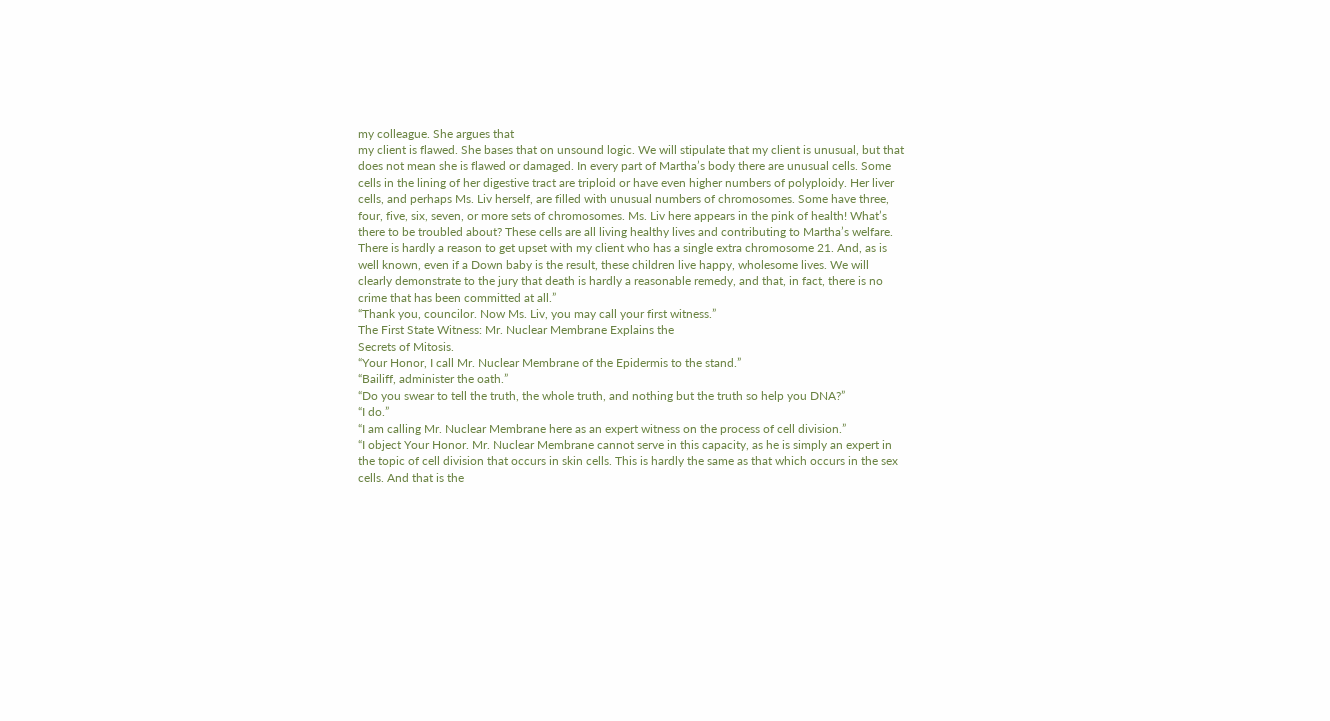my colleague. She argues that
my client is flawed. She bases that on unsound logic. We will stipulate that my client is unusual, but that
does not mean she is flawed or damaged. In every part of Martha’s body there are unusual cells. Some
cells in the lining of her digestive tract are triploid or have even higher numbers of polyploidy. Her liver
cells, and perhaps Ms. Liv herself, are filled with unusual numbers of chromosomes. Some have three,
four, five, six, seven, or more sets of chromosomes. Ms. Liv here appears in the pink of health! What’s
there to be troubled about? These cells are all living healthy lives and contributing to Martha’s welfare.
There is hardly a reason to get upset with my client who has a single extra chromosome 21. And, as is
well known, even if a Down baby is the result, these children live happy, wholesome lives. We will
clearly demonstrate to the jury that death is hardly a reasonable remedy, and that, in fact, there is no
crime that has been committed at all.”
“Thank you, councilor. Now Ms. Liv, you may call your first witness.”
The First State Witness: Mr. Nuclear Membrane Explains the
Secrets of Mitosis.
“Your Honor, I call Mr. Nuclear Membrane of the Epidermis to the stand.”
“Bailiff, administer the oath.”
“Do you swear to tell the truth, the whole truth, and nothing but the truth so help you DNA?”
“I do.”
“I am calling Mr. Nuclear Membrane here as an expert witness on the process of cell division.”
“I object Your Honor. Mr. Nuclear Membrane cannot serve in this capacity, as he is simply an expert in
the topic of cell division that occurs in skin cells. This is hardly the same as that which occurs in the sex
cells. And that is the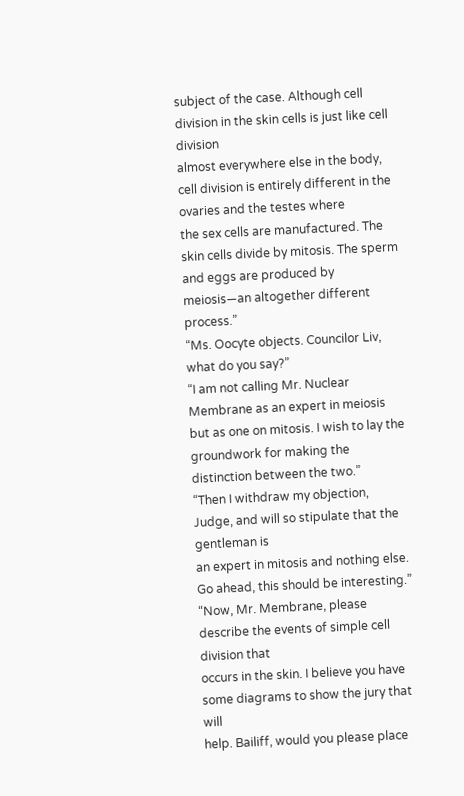subject of the case. Although cell division in the skin cells is just like cell division
almost everywhere else in the body, cell division is entirely different in the ovaries and the testes where
the sex cells are manufactured. The skin cells divide by mitosis. The sperm and eggs are produced by
meiosis—an altogether different process.”
“Ms. Oocyte objects. Councilor Liv, what do you say?”
“I am not calling Mr. Nuclear Membrane as an expert in meiosis but as one on mitosis. I wish to lay the
groundwork for making the distinction between the two.”
“Then I withdraw my objection, Judge, and will so stipulate that the gentleman is
an expert in mitosis and nothing else. Go ahead, this should be interesting.”
“Now, Mr. Membrane, please describe the events of simple cell division that
occurs in the skin. I believe you have some diagrams to show the jury that will
help. Bailiff, would you please place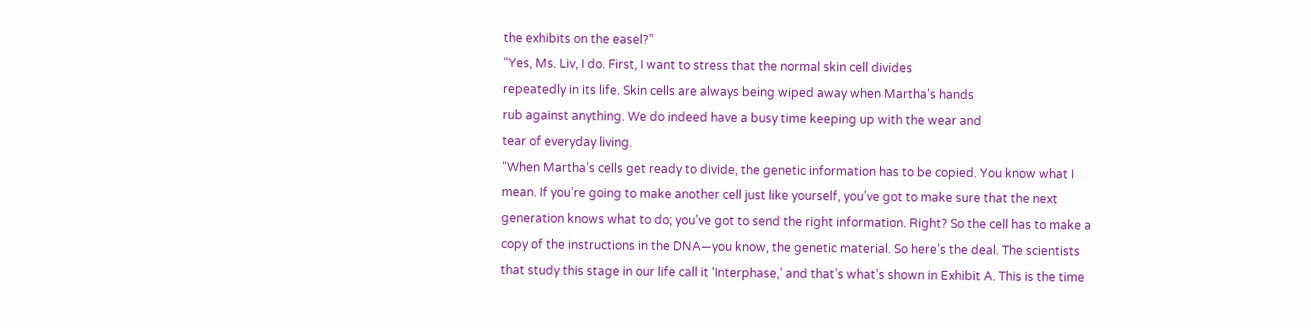the exhibits on the easel?”
“Yes, Ms. Liv, I do. First, I want to stress that the normal skin cell divides
repeatedly in its life. Skin cells are always being wiped away when Martha’s hands
rub against anything. We do indeed have a busy time keeping up with the wear and
tear of everyday living.
“When Martha’s cells get ready to divide, the genetic information has to be copied. You know what I
mean. If you’re going to make another cell just like yourself, you’ve got to make sure that the next
generation knows what to do; you’ve got to send the right information. Right? So the cell has to make a
copy of the instructions in the DNA—you know, the genetic material. So here’s the deal. The scientists
that study this stage in our life call it ‘Interphase,’ and that’s what’s shown in Exhibit A. This is the time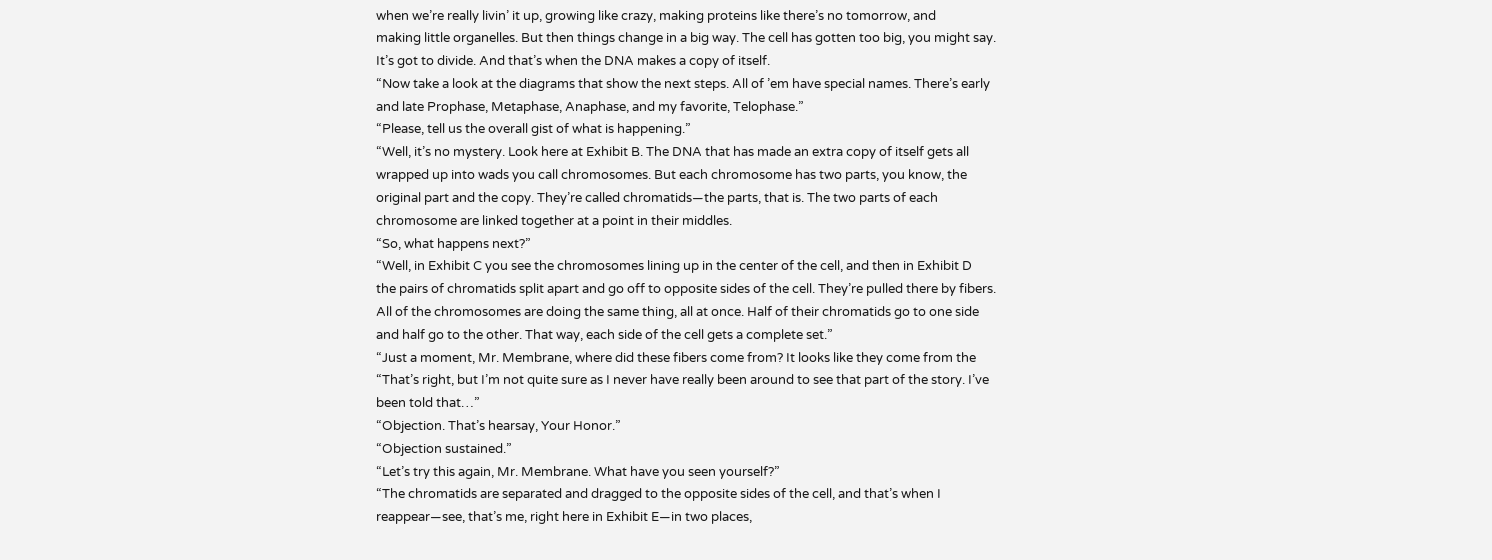when we’re really livin’ it up, growing like crazy, making proteins like there’s no tomorrow, and
making little organelles. But then things change in a big way. The cell has gotten too big, you might say.
It’s got to divide. And that’s when the DNA makes a copy of itself.
“Now take a look at the diagrams that show the next steps. All of ’em have special names. There’s early
and late Prophase, Metaphase, Anaphase, and my favorite, Telophase.”
“Please, tell us the overall gist of what is happening.”
“Well, it’s no mystery. Look here at Exhibit B. The DNA that has made an extra copy of itself gets all
wrapped up into wads you call chromosomes. But each chromosome has two parts, you know, the
original part and the copy. They’re called chromatids—the parts, that is. The two parts of each
chromosome are linked together at a point in their middles.
“So, what happens next?”
“Well, in Exhibit C you see the chromosomes lining up in the center of the cell, and then in Exhibit D
the pairs of chromatids split apart and go off to opposite sides of the cell. They’re pulled there by fibers.
All of the chromosomes are doing the same thing, all at once. Half of their chromatids go to one side
and half go to the other. That way, each side of the cell gets a complete set.”
“Just a moment, Mr. Membrane, where did these fibers come from? It looks like they come from the
“That’s right, but I’m not quite sure as I never have really been around to see that part of the story. I’ve
been told that…”
“Objection. That’s hearsay, Your Honor.”
“Objection sustained.”
“Let’s try this again, Mr. Membrane. What have you seen yourself?”
“The chromatids are separated and dragged to the opposite sides of the cell, and that’s when I
reappear—see, that’s me, right here in Exhibit E—in two places,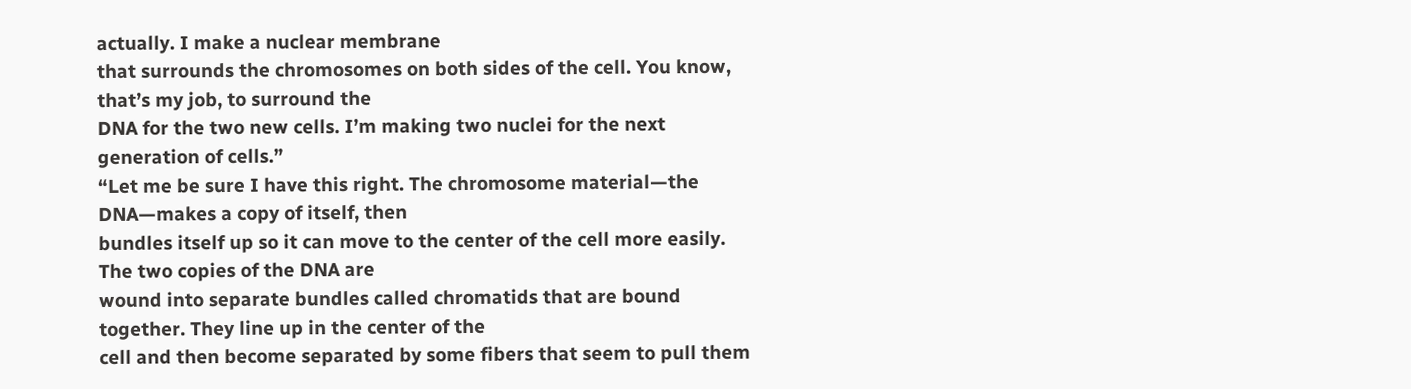actually. I make a nuclear membrane
that surrounds the chromosomes on both sides of the cell. You know, that’s my job, to surround the
DNA for the two new cells. I’m making two nuclei for the next generation of cells.”
“Let me be sure I have this right. The chromosome material—the DNA—makes a copy of itself, then
bundles itself up so it can move to the center of the cell more easily. The two copies of the DNA are
wound into separate bundles called chromatids that are bound together. They line up in the center of the
cell and then become separated by some fibers that seem to pull them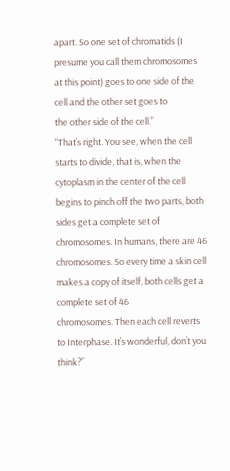apart. So one set of chromatids (I
presume you call them chromosomes at this point) goes to one side of the cell and the other set goes to
the other side of the cell.”
“That’s right. You see, when the cell starts to divide, that is, when the cytoplasm in the center of the cell
begins to pinch off the two parts, both sides get a complete set of chromosomes. In humans, there are 46
chromosomes. So every time a skin cell makes a copy of itself, both cells get a complete set of 46
chromosomes. Then each cell reverts to Interphase. It’s wonderful, don’t you think?”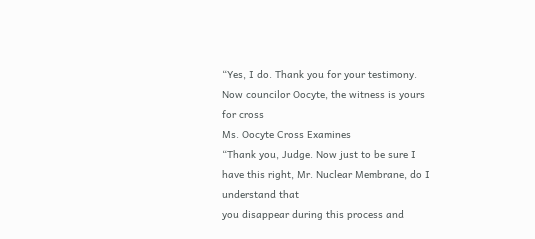“Yes, I do. Thank you for your testimony. Now councilor Oocyte, the witness is yours for cross
Ms. Oocyte Cross Examines
“Thank you, Judge. Now just to be sure I have this right, Mr. Nuclear Membrane, do I understand that
you disappear during this process and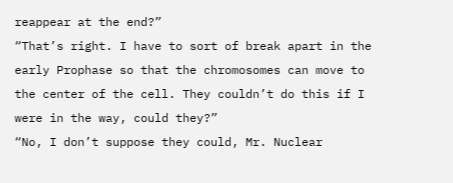reappear at the end?”
“That’s right. I have to sort of break apart in the early Prophase so that the chromosomes can move to
the center of the cell. They couldn’t do this if I were in the way, could they?”
“No, I don’t suppose they could, Mr. Nuclear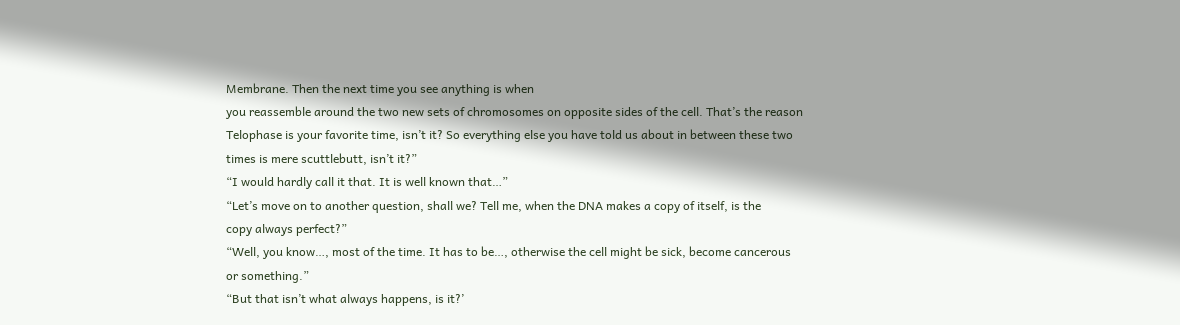Membrane. Then the next time you see anything is when
you reassemble around the two new sets of chromosomes on opposite sides of the cell. That’s the reason
Telophase is your favorite time, isn’t it? So everything else you have told us about in between these two
times is mere scuttlebutt, isn’t it?”
“I would hardly call it that. It is well known that…”
“Let’s move on to another question, shall we? Tell me, when the DNA makes a copy of itself, is the
copy always perfect?”
“Well, you know…, most of the time. It has to be…, otherwise the cell might be sick, become cancerous
or something.”
“But that isn’t what always happens, is it?’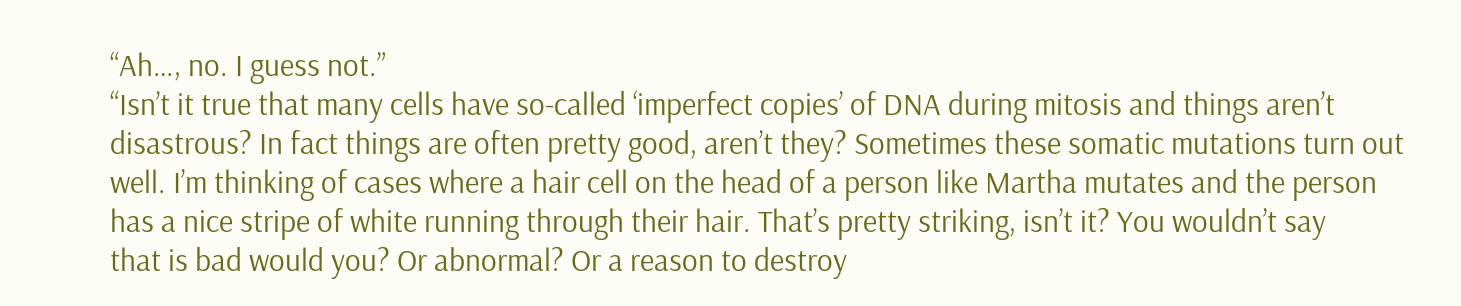“Ah…, no. I guess not.”
“Isn’t it true that many cells have so-called ‘imperfect copies’ of DNA during mitosis and things aren’t
disastrous? In fact things are often pretty good, aren’t they? Sometimes these somatic mutations turn out
well. I’m thinking of cases where a hair cell on the head of a person like Martha mutates and the person
has a nice stripe of white running through their hair. That’s pretty striking, isn’t it? You wouldn’t say
that is bad would you? Or abnormal? Or a reason to destroy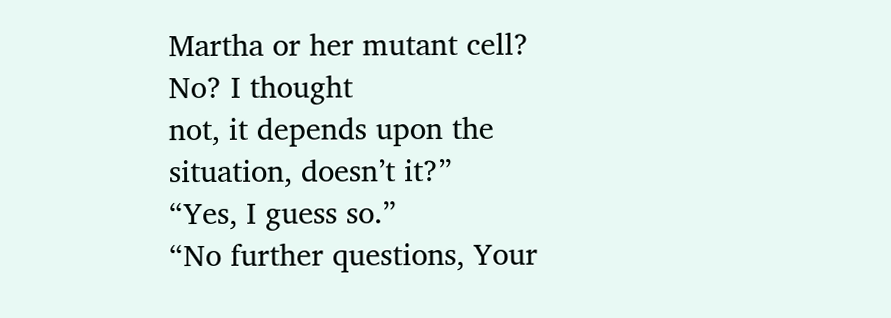Martha or her mutant cell? No? I thought
not, it depends upon the situation, doesn’t it?”
“Yes, I guess so.”
“No further questions, Your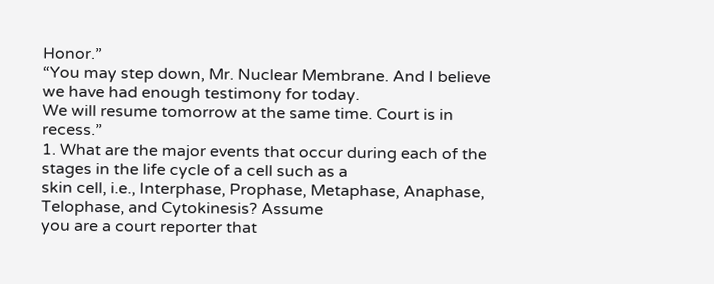Honor.”
“You may step down, Mr. Nuclear Membrane. And I believe we have had enough testimony for today.
We will resume tomorrow at the same time. Court is in recess.”
1. What are the major events that occur during each of the stages in the life cycle of a cell such as a
skin cell, i.e., Interphase, Prophase, Metaphase, Anaphase, Telophase, and Cytokinesis? Assume
you are a court reporter that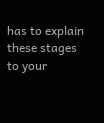has to explain these stages to your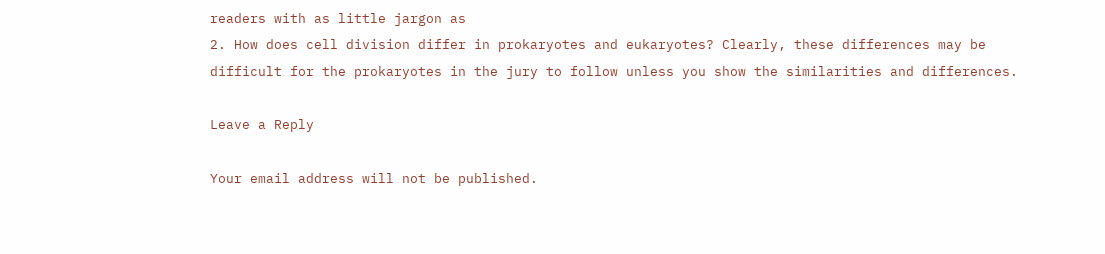readers with as little jargon as
2. How does cell division differ in prokaryotes and eukaryotes? Clearly, these differences may be
difficult for the prokaryotes in the jury to follow unless you show the similarities and differences.

Leave a Reply

Your email address will not be published.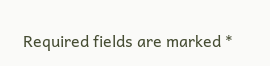Required fields are marked *